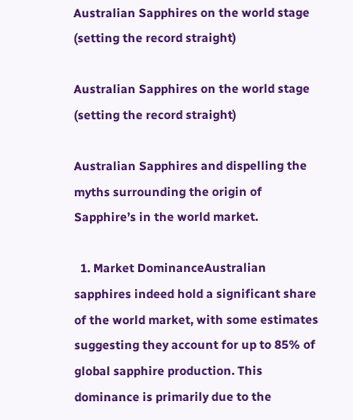Australian Sapphires on the world stage (setting the record straight)

Australian Sapphires on the world stage (setting the record straight)

Australian Sapphires and dispelling the myths surrounding the origin of Sapphire’s in the world market.

  1. Market DominanceAustralian sapphires indeed hold a significant share of the world market, with some estimates suggesting they account for up to 85% of global sapphire production. This dominance is primarily due to the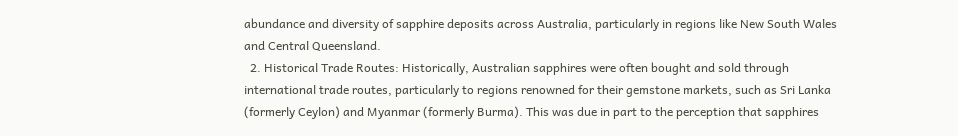abundance and diversity of sapphire deposits across Australia, particularly in regions like New South Wales and Central Queensland.
  2. Historical Trade Routes: Historically, Australian sapphires were often bought and sold through international trade routes, particularly to regions renowned for their gemstone markets, such as Sri Lanka (formerly Ceylon) and Myanmar (formerly Burma). This was due in part to the perception that sapphires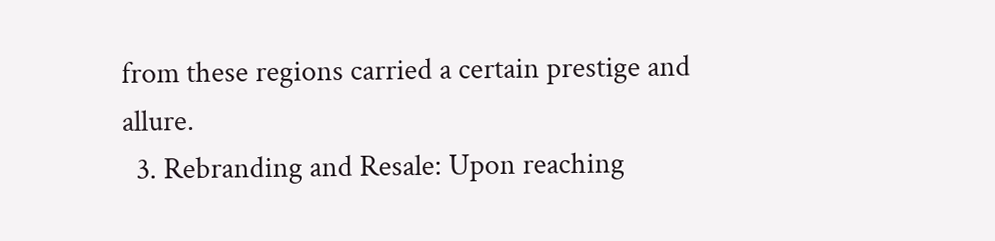from these regions carried a certain prestige and allure.
  3. Rebranding and Resale: Upon reaching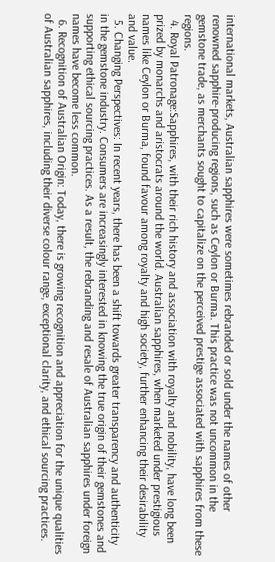international markets, Australian sapphires were sometimes rebranded or sold under the names of other renowned sapphire-producing regions, such as Ceylon or Burma. This practice was not uncommon in the gemstone trade, as merchants sought to capitalize on the perceived prestige associated with sapphires from these regions.
  4. Royal Patronage:Sapphires, with their rich history and association with royalty and nobility, have long been prized by monarchs and aristocrats around the world. Australian sapphires, when marketed under prestigious names like Ceylon or Burma, found favour among royalty and high society, further enhancing their desirability and value.
  5. Changing Perspectives: In recent years, there has been a shift towards greater transparency and authenticity in the gemstone industry. Consumers are increasingly interested in knowing the true origin of their gemstones and supporting ethical sourcing practices. As a result, the rebranding and resale of Australian sapphires under foreign names have become less common.
  6. Recognition of Australian Origin: Today, there is growing recognition and appreciation for the unique qualities of Australian sapphires, including their diverse colour range, exceptional clarity, and ethical sourcing practices.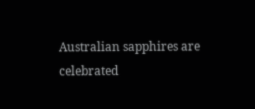Australian sapphires are celebrated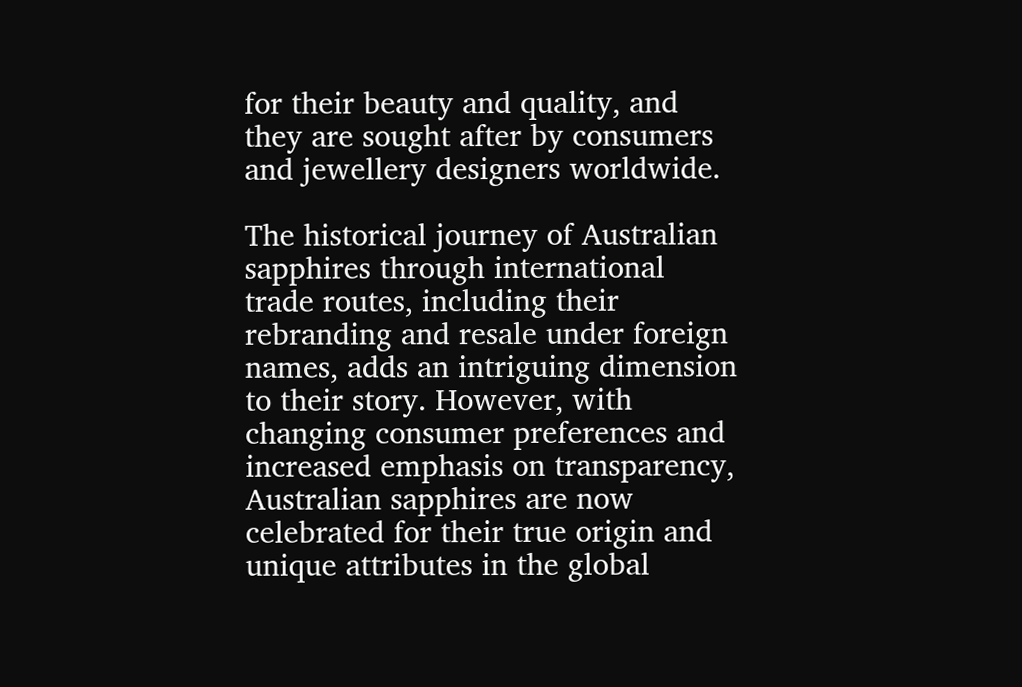for their beauty and quality, and they are sought after by consumers and jewellery designers worldwide.

The historical journey of Australian sapphires through international trade routes, including their rebranding and resale under foreign names, adds an intriguing dimension to their story. However, with changing consumer preferences and increased emphasis on transparency, Australian sapphires are now celebrated for their true origin and unique attributes in the global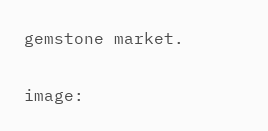gemstone market.

image: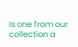Is one from our collection a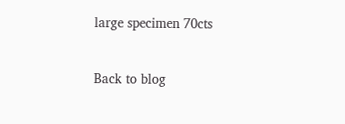large specimen 70cts


Back to blog